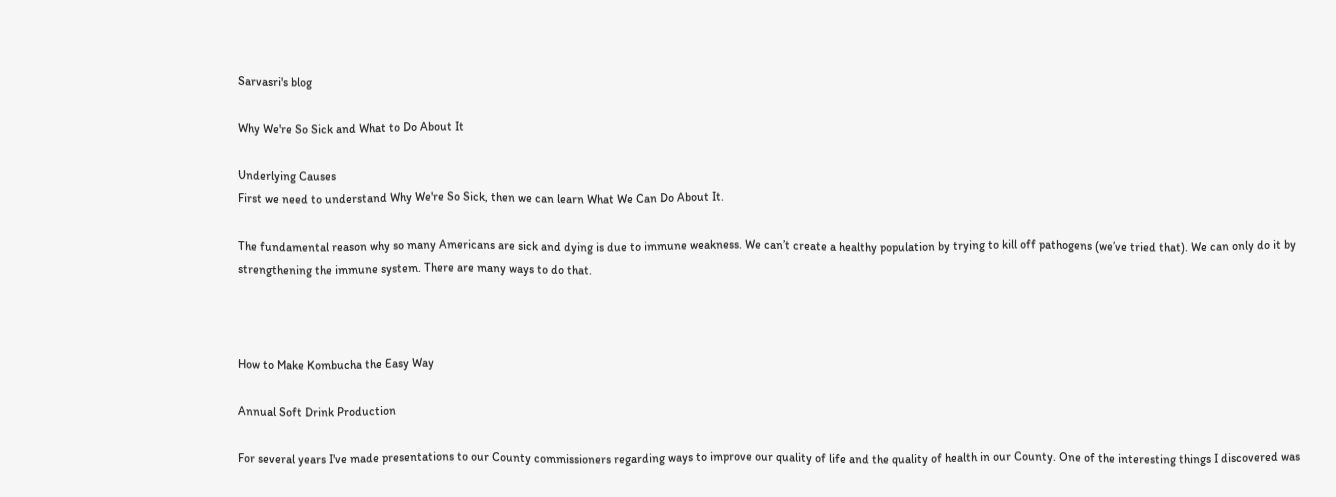Sarvasri's blog

Why We're So Sick and What to Do About It

Underlying Causes
First we need to understand Why We're So Sick, then we can learn What We Can Do About It.

The fundamental reason why so many Americans are sick and dying is due to immune weakness. We can’t create a healthy population by trying to kill off pathogens (we’ve tried that). We can only do it by strengthening the immune system. There are many ways to do that.



How to Make Kombucha the Easy Way

Annual Soft Drink Production

For several years I've made presentations to our County commissioners regarding ways to improve our quality of life and the quality of health in our County. One of the interesting things I discovered was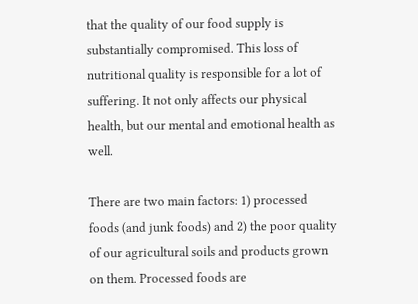that the quality of our food supply is substantially compromised. This loss of nutritional quality is responsible for a lot of suffering. It not only affects our physical health, but our mental and emotional health as well.

There are two main factors: 1) processed foods (and junk foods) and 2) the poor quality of our agricultural soils and products grown on them. Processed foods are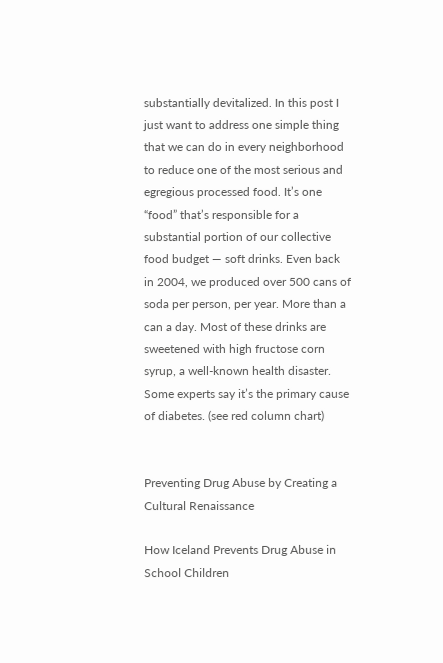substantially devitalized. In this post I just want to address one simple thing that we can do in every neighborhood to reduce one of the most serious and egregious processed food. It’s one “food” that’s responsible for a substantial portion of our collective food budget — soft drinks. Even back in 2004, we produced over 500 cans of soda per person, per year. More than a can a day. Most of these drinks are sweetened with high fructose corn syrup, a well-known health disaster. Some experts say it’s the primary cause of diabetes. (see red column chart)


Preventing Drug Abuse by Creating a Cultural Renaissance

How Iceland Prevents Drug Abuse in School Children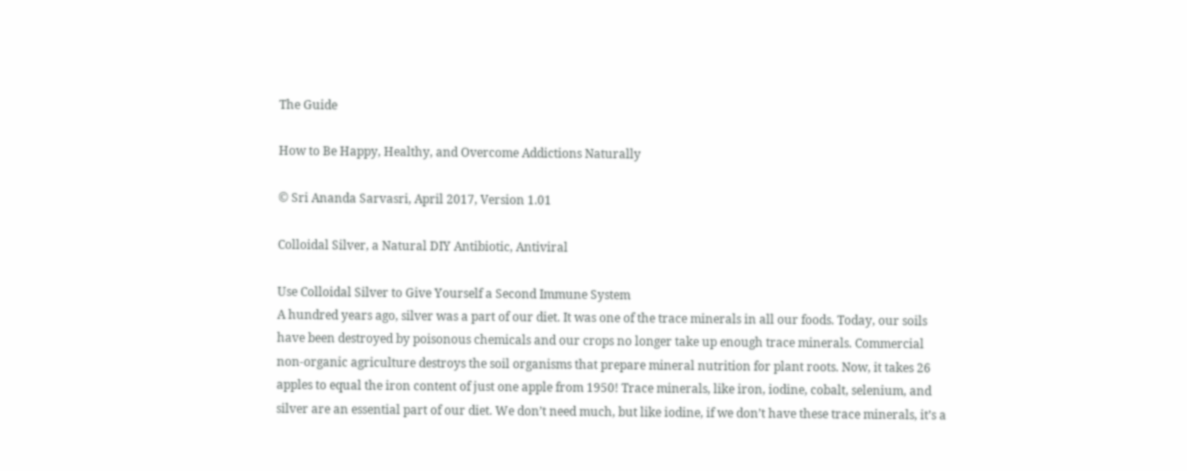The Guide

How to Be Happy, Healthy, and Overcome Addictions Naturally

© Sri Ananda Sarvasri, April 2017, Version 1.01

Colloidal Silver, a Natural DIY Antibiotic, Antiviral

Use Colloidal Silver to Give Yourself a Second Immune System
A hundred years ago, silver was a part of our diet. It was one of the trace minerals in all our foods. Today, our soils have been destroyed by poisonous chemicals and our crops no longer take up enough trace minerals. Commercial non-organic agriculture destroys the soil organisms that prepare mineral nutrition for plant roots. Now, it takes 26 apples to equal the iron content of just one apple from 1950! Trace minerals, like iron, iodine, cobalt, selenium, and silver are an essential part of our diet. We don’t need much, but like iodine, if we don’t have these trace minerals, it’s a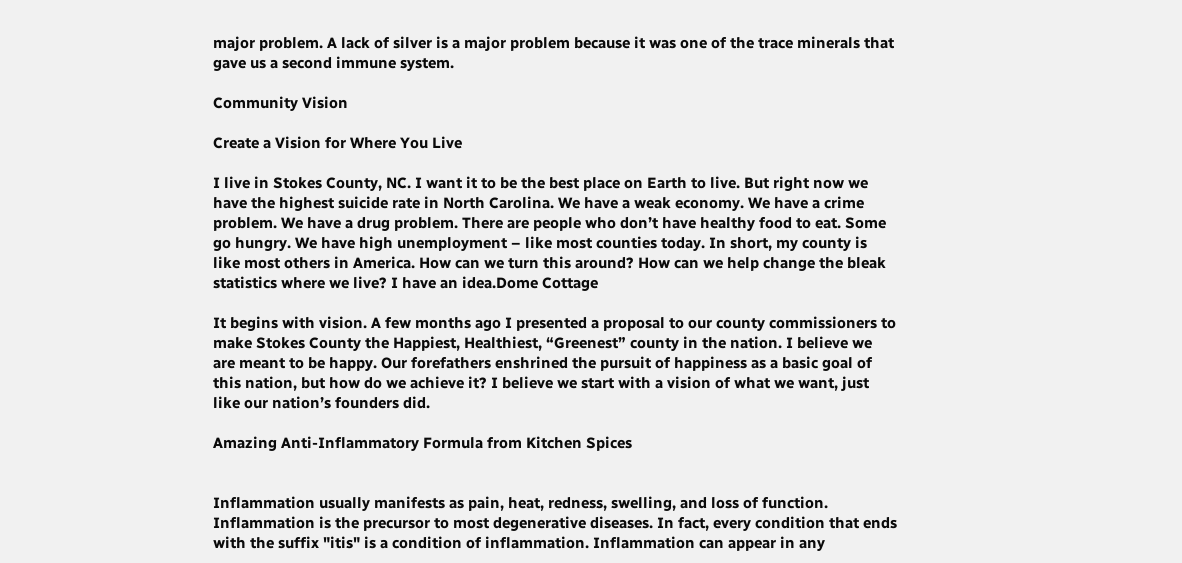major problem. A lack of silver is a major problem because it was one of the trace minerals that gave us a second immune system.

Community Vision

Create a Vision for Where You Live

I live in Stokes County, NC. I want it to be the best place on Earth to live. But right now we have the highest suicide rate in North Carolina. We have a weak economy. We have a crime problem. We have a drug problem. There are people who don’t have healthy food to eat. Some go hungry. We have high unemployment – like most counties today. In short, my county is like most others in America. How can we turn this around? How can we help change the bleak statistics where we live? I have an idea.Dome Cottage

It begins with vision. A few months ago I presented a proposal to our county commissioners to make Stokes County the Happiest, Healthiest, “Greenest” county in the nation. I believe we are meant to be happy. Our forefathers enshrined the pursuit of happiness as a basic goal of this nation, but how do we achieve it? I believe we start with a vision of what we want, just like our nation’s founders did.

Amazing Anti-Inflammatory Formula from Kitchen Spices


Inflammation usually manifests as pain, heat, redness, swelling, and loss of function. Inflammation is the precursor to most degenerative diseases. In fact, every condition that ends with the suffix "itis" is a condition of inflammation. Inflammation can appear in any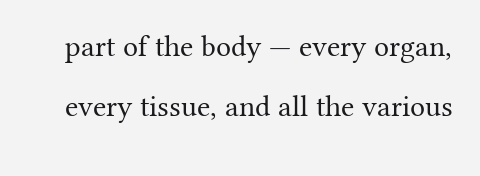part of the body — every organ, every tissue, and all the various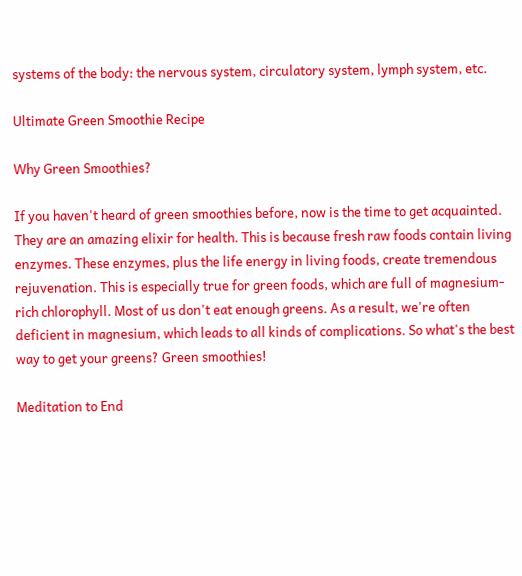systems of the body: the nervous system, circulatory system, lymph system, etc.

Ultimate Green Smoothie Recipe

Why Green Smoothies?

If you haven't heard of green smoothies before, now is the time to get acquainted. They are an amazing elixir for health. This is because fresh raw foods contain living enzymes. These enzymes, plus the life energy in living foods, create tremendous rejuvenation. This is especially true for green foods, which are full of magnesium-rich chlorophyll. Most of us don't eat enough greens. As a result, we're often deficient in magnesium, which leads to all kinds of complications. So what's the best way to get your greens? Green smoothies!

Meditation to End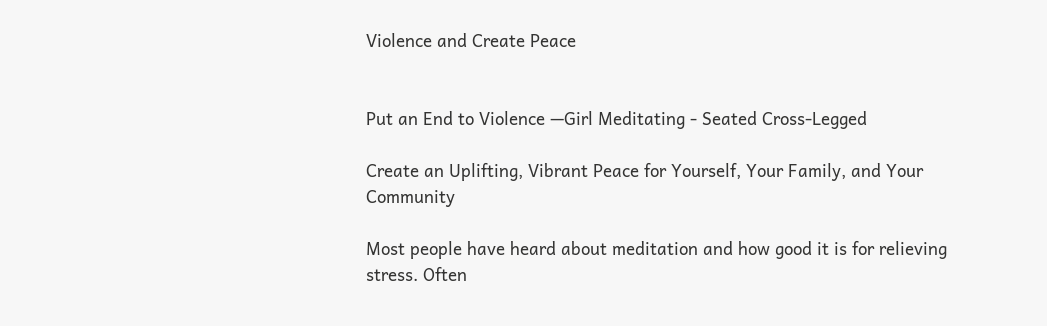Violence and Create Peace


Put an End to Violence —Girl Meditating - Seated Cross-Legged

Create an Uplifting, Vibrant Peace for Yourself, Your Family, and Your Community

Most people have heard about meditation and how good it is for relieving stress. Often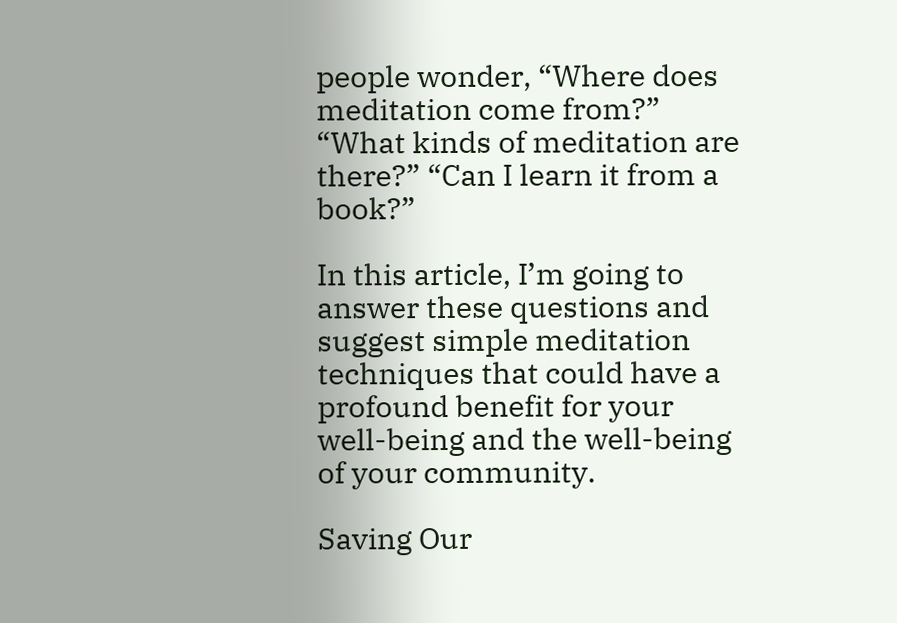people wonder, “Where does meditation come from?” “What kinds of meditation are there?” “Can I learn it from a book?”

In this article, I’m going to answer these questions and suggest simple meditation techniques that could have a profound benefit for your well-being and the well-being of your community.

Saving Our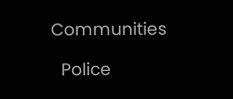Communities

  Police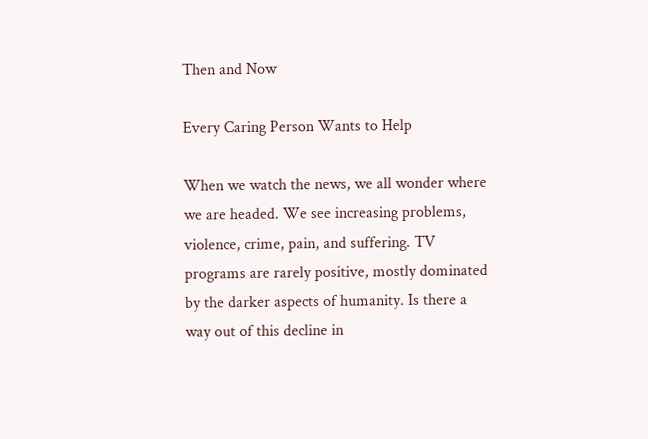Then and Now

Every Caring Person Wants to Help

When we watch the news, we all wonder where we are headed. We see increasing problems, violence, crime, pain, and suffering. TV programs are rarely positive, mostly dominated by the darker aspects of humanity. Is there a way out of this decline in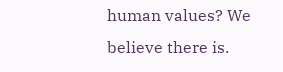human values? We believe there is.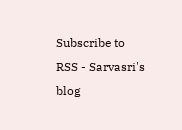Subscribe to RSS - Sarvasri's blog